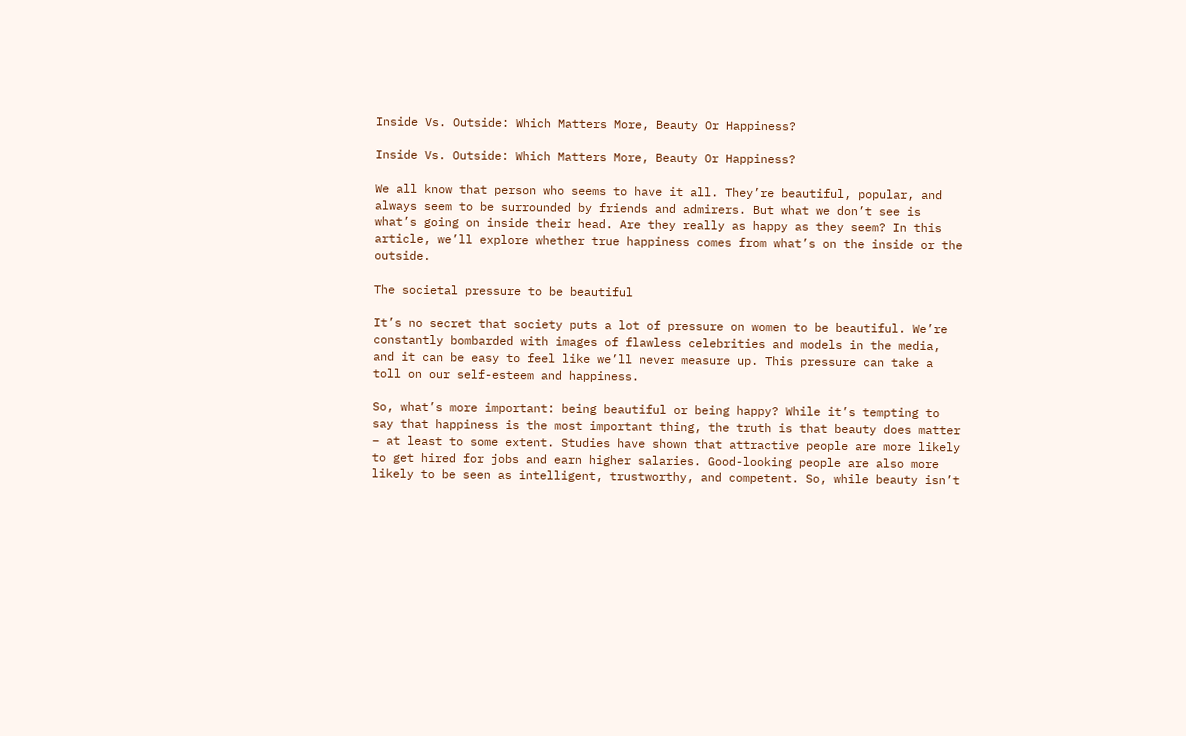Inside Vs. Outside: Which Matters More, Beauty Or Happiness?

Inside Vs. Outside: Which Matters More, Beauty Or Happiness?

We all know that person who seems to have it all. They’re beautiful, popular, and always seem to be surrounded by friends and admirers. But what we don’t see is what’s going on inside their head. Are they really as happy as they seem? In this article, we’ll explore whether true happiness comes from what’s on the inside or the outside.

The societal pressure to be beautiful

It’s no secret that society puts a lot of pressure on women to be beautiful. We’re constantly bombarded with images of flawless celebrities and models in the media, and it can be easy to feel like we’ll never measure up. This pressure can take a toll on our self-esteem and happiness.

So, what’s more important: being beautiful or being happy? While it’s tempting to say that happiness is the most important thing, the truth is that beauty does matter – at least to some extent. Studies have shown that attractive people are more likely to get hired for jobs and earn higher salaries. Good-looking people are also more likely to be seen as intelligent, trustworthy, and competent. So, while beauty isn’t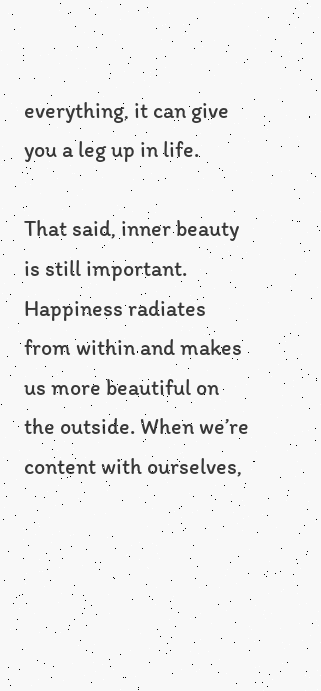everything, it can give you a leg up in life.

That said, inner beauty is still important. Happiness radiates from within and makes us more beautiful on the outside. When we’re content with ourselves,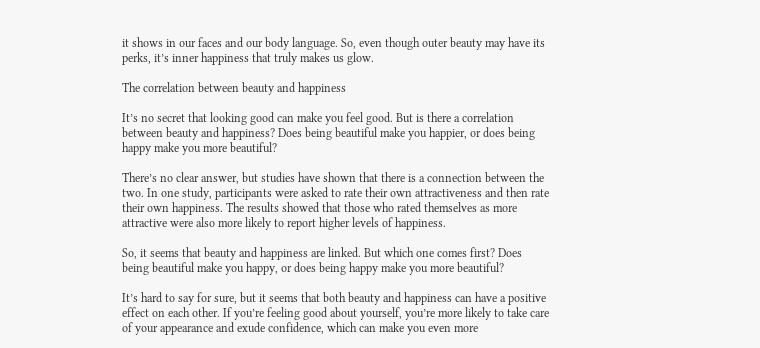it shows in our faces and our body language. So, even though outer beauty may have its perks, it’s inner happiness that truly makes us glow.

The correlation between beauty and happiness

It’s no secret that looking good can make you feel good. But is there a correlation between beauty and happiness? Does being beautiful make you happier, or does being happy make you more beautiful?

There’s no clear answer, but studies have shown that there is a connection between the two. In one study, participants were asked to rate their own attractiveness and then rate their own happiness. The results showed that those who rated themselves as more attractive were also more likely to report higher levels of happiness.

So, it seems that beauty and happiness are linked. But which one comes first? Does being beautiful make you happy, or does being happy make you more beautiful?

It’s hard to say for sure, but it seems that both beauty and happiness can have a positive effect on each other. If you’re feeling good about yourself, you’re more likely to take care of your appearance and exude confidence, which can make you even more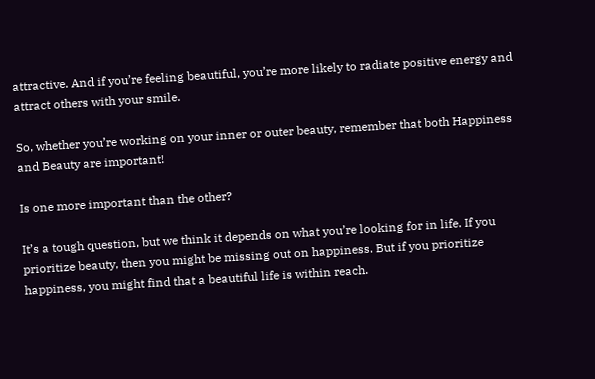attractive. And if you’re feeling beautiful, you’re more likely to radiate positive energy and attract others with your smile.

So, whether you’re working on your inner or outer beauty, remember that both Happiness and Beauty are important!

Is one more important than the other?

It’s a tough question, but we think it depends on what you’re looking for in life. If you prioritize beauty, then you might be missing out on happiness. But if you prioritize happiness, you might find that a beautiful life is within reach.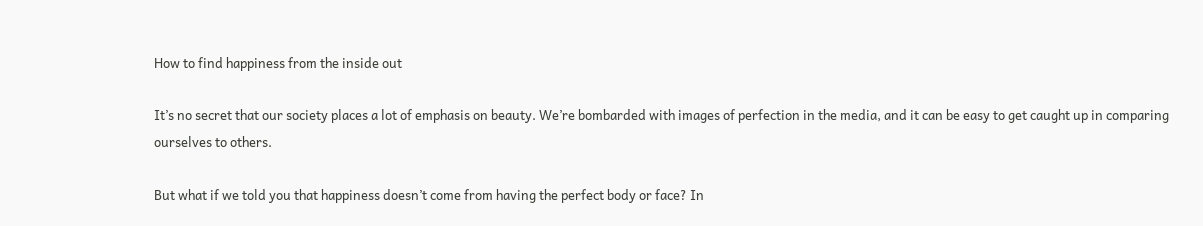How to find happiness from the inside out

It’s no secret that our society places a lot of emphasis on beauty. We’re bombarded with images of perfection in the media, and it can be easy to get caught up in comparing ourselves to others.

But what if we told you that happiness doesn’t come from having the perfect body or face? In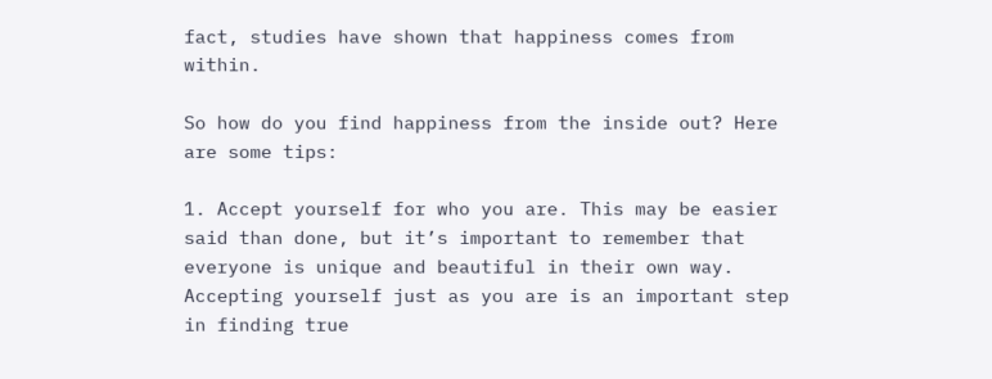fact, studies have shown that happiness comes from within.

So how do you find happiness from the inside out? Here are some tips:

1. Accept yourself for who you are. This may be easier said than done, but it’s important to remember that everyone is unique and beautiful in their own way. Accepting yourself just as you are is an important step in finding true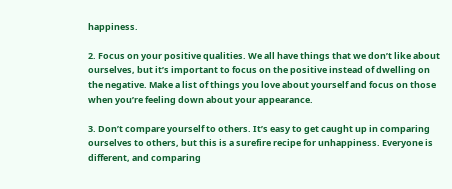happiness.

2. Focus on your positive qualities. We all have things that we don’t like about ourselves, but it’s important to focus on the positive instead of dwelling on the negative. Make a list of things you love about yourself and focus on those when you’re feeling down about your appearance.

3. Don’t compare yourself to others. It’s easy to get caught up in comparing ourselves to others, but this is a surefire recipe for unhappiness. Everyone is different, and comparing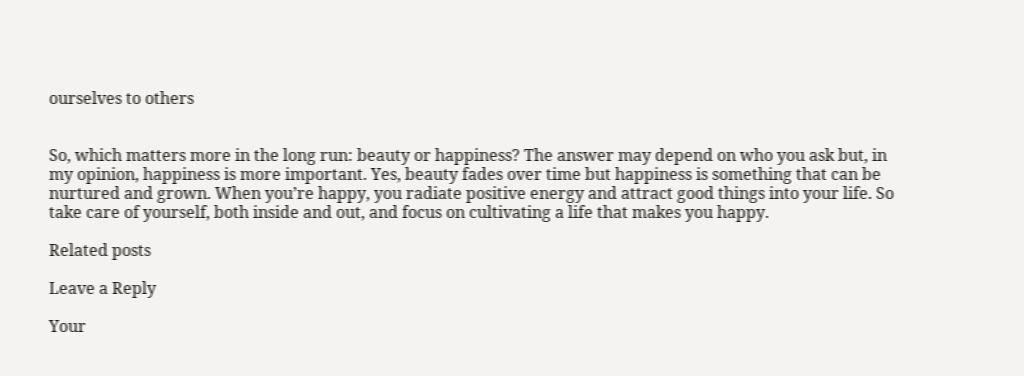ourselves to others


So, which matters more in the long run: beauty or happiness? The answer may depend on who you ask but, in my opinion, happiness is more important. Yes, beauty fades over time but happiness is something that can be nurtured and grown. When you’re happy, you radiate positive energy and attract good things into your life. So take care of yourself, both inside and out, and focus on cultivating a life that makes you happy.

Related posts

Leave a Reply

Your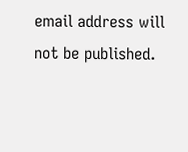email address will not be published.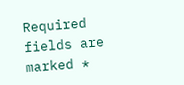Required fields are marked *